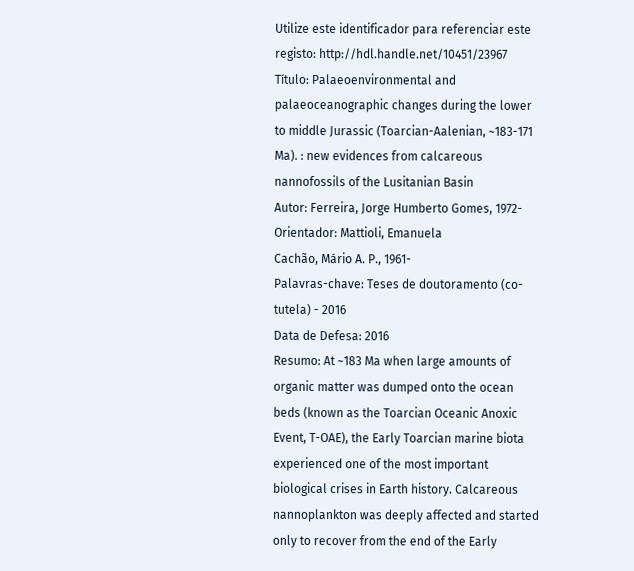Utilize este identificador para referenciar este registo: http://hdl.handle.net/10451/23967
Título: Palaeoenvironmental and palaeoceanographic changes during the lower to middle Jurassic (Toarcian-Aalenian, ~183-171 Ma). : new evidences from calcareous nannofossils of the Lusitanian Basin
Autor: Ferreira, Jorge Humberto Gomes, 1972-
Orientador: Mattioli, Emanuela
Cachão, Mário A. P., 1961-
Palavras-chave: Teses de doutoramento (co-tutela) - 2016
Data de Defesa: 2016
Resumo: At ~183 Ma when large amounts of organic matter was dumped onto the ocean beds (known as the Toarcian Oceanic Anoxic Event, T-OAE), the Early Toarcian marine biota experienced one of the most important biological crises in Earth history. Calcareous nannoplankton was deeply affected and started only to recover from the end of the Early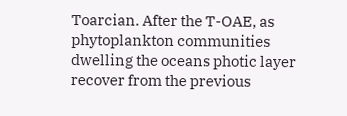Toarcian. After the T-OAE, as phytoplankton communities dwelling the oceans photic layer recover from the previous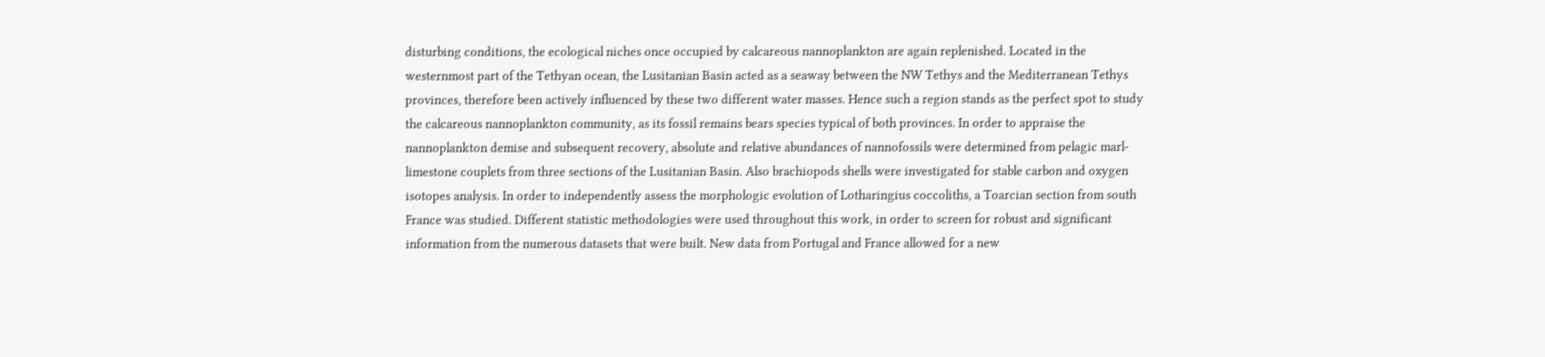disturbing conditions, the ecological niches once occupied by calcareous nannoplankton are again replenished. Located in the westernmost part of the Tethyan ocean, the Lusitanian Basin acted as a seaway between the NW Tethys and the Mediterranean Tethys provinces, therefore been actively influenced by these two different water masses. Hence such a region stands as the perfect spot to study the calcareous nannoplankton community, as its fossil remains bears species typical of both provinces. In order to appraise the nannoplankton demise and subsequent recovery, absolute and relative abundances of nannofossils were determined from pelagic marl-limestone couplets from three sections of the Lusitanian Basin. Also brachiopods shells were investigated for stable carbon and oxygen isotopes analysis. In order to independently assess the morphologic evolution of Lotharingius coccoliths, a Toarcian section from south France was studied. Different statistic methodologies were used throughout this work, in order to screen for robust and significant information from the numerous datasets that were built. New data from Portugal and France allowed for a new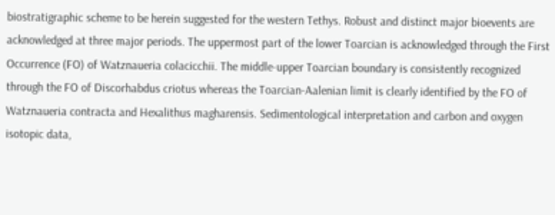biostratigraphic scheme to be herein suggested for the western Tethys. Robust and distinct major bioevents are acknowledged at three major periods. The uppermost part of the lower Toarcian is acknowledged through the First Occurrence (FO) of Watznaueria colacicchii. The middle-upper Toarcian boundary is consistently recognized through the FO of Discorhabdus criotus whereas the Toarcian-Aalenian limit is clearly identified by the FO of Watznaueria contracta and Hexalithus magharensis. Sedimentological interpretation and carbon and oxygen isotopic data,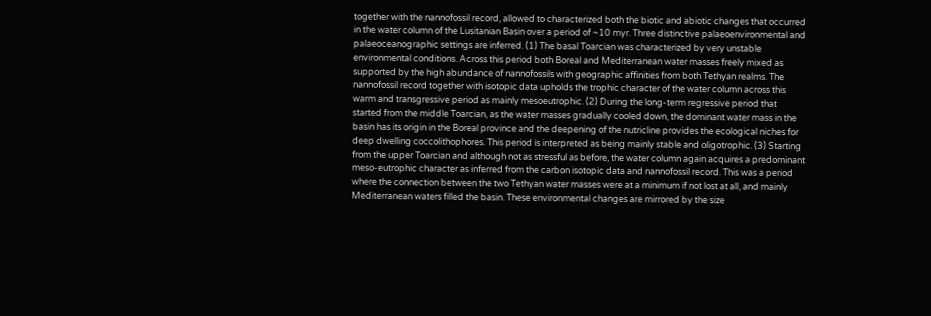together with the nannofossil record, allowed to characterized both the biotic and abiotic changes that occurred in the water column of the Lusitanian Basin over a period of ~10 myr. Three distinctive palaeoenvironmental and palaeoceanographic settings are inferred. (1) The basal Toarcian was characterized by very unstable environmental conditions. Across this period both Boreal and Mediterranean water masses freely mixed as supported by the high abundance of nannofossils with geographic affinities from both Tethyan realms. The nannofossil record together with isotopic data upholds the trophic character of the water column across this warm and transgressive period as mainly mesoeutrophic. (2) During the long-term regressive period that started from the middle Toarcian, as the water masses gradually cooled down, the dominant water mass in the basin has its origin in the Boreal province and the deepening of the nutricline provides the ecological niches for deep dwelling coccolithophores. This period is interpreted as being mainly stable and oligotrophic. (3) Starting from the upper Toarcian and although not as stressful as before, the water column again acquires a predominant meso-eutrophic character as inferred from the carbon isotopic data and nannofossil record. This was a period where the connection between the two Tethyan water masses were at a minimum if not lost at all, and mainly Mediterranean waters filled the basin. These environmental changes are mirrored by the size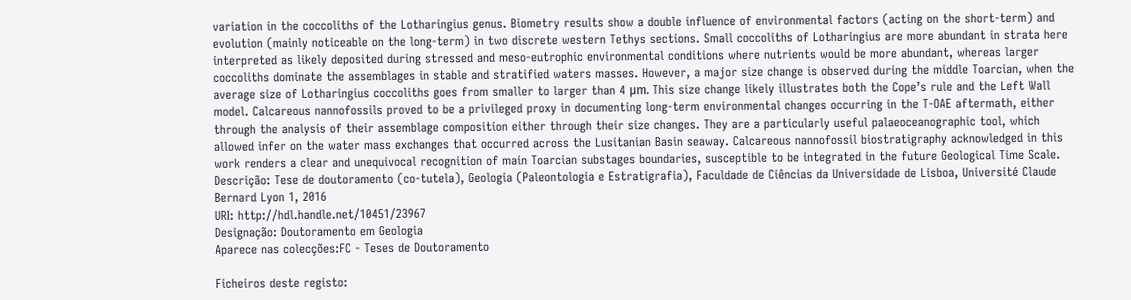variation in the coccoliths of the Lotharingius genus. Biometry results show a double influence of environmental factors (acting on the short-term) and evolution (mainly noticeable on the long-term) in two discrete western Tethys sections. Small coccoliths of Lotharingius are more abundant in strata here interpreted as likely deposited during stressed and meso-eutrophic environmental conditions where nutrients would be more abundant, whereas larger coccoliths dominate the assemblages in stable and stratified waters masses. However, a major size change is observed during the middle Toarcian, when the average size of Lotharingius coccoliths goes from smaller to larger than 4 μm. This size change likely illustrates both the Cope’s rule and the Left Wall model. Calcareous nannofossils proved to be a privileged proxy in documenting long-term environmental changes occurring in the T-OAE aftermath, either through the analysis of their assemblage composition either through their size changes. They are a particularly useful palaeoceanographic tool, which allowed infer on the water mass exchanges that occurred across the Lusitanian Basin seaway. Calcareous nannofossil biostratigraphy acknowledged in this work renders a clear and unequivocal recognition of main Toarcian substages boundaries, susceptible to be integrated in the future Geological Time Scale.
Descrição: Tese de doutoramento (co-tutela), Geologia (Paleontologia e Estratigrafia), Faculdade de Ciências da Universidade de Lisboa, Université Claude Bernard Lyon 1, 2016
URI: http://hdl.handle.net/10451/23967
Designação: Doutoramento em Geologia
Aparece nas colecções:FC - Teses de Doutoramento

Ficheiros deste registo: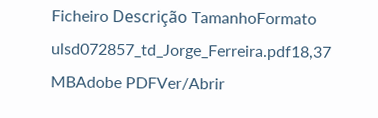Ficheiro Descrição TamanhoFormato
ulsd072857_td_Jorge_Ferreira.pdf18,37 MBAdobe PDFVer/Abrir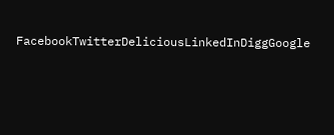FacebookTwitterDeliciousLinkedInDiggGoogle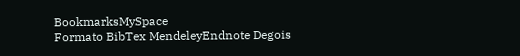BookmarksMySpace
Formato BibTex MendeleyEndnote Degois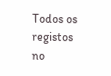Todos os registos no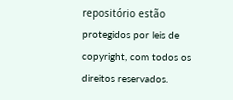repositório estão protegidos por leis de copyright, com todos os direitos reservados.